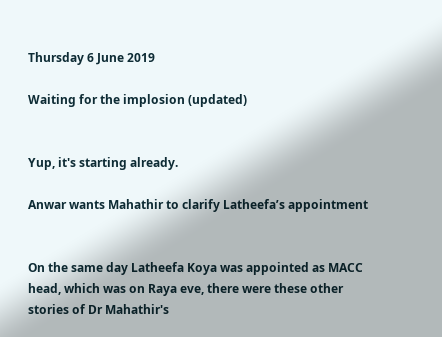Thursday 6 June 2019

Waiting for the implosion (updated)


Yup, it's starting already.

Anwar wants Mahathir to clarify Latheefa’s appointment


On the same day Latheefa Koya was appointed as MACC head, which was on Raya eve, there were these other stories of Dr Mahathir's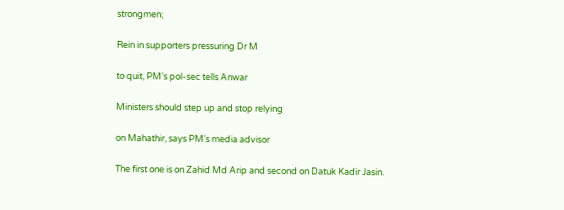strongmen;

Rein in supporters pressuring Dr M

to quit, PM's pol-sec tells Anwar

Ministers should step up and stop relying

on Mahathir, says PM's media advisor

The first one is on Zahid Md Arip and second on Datuk Kadir Jasin.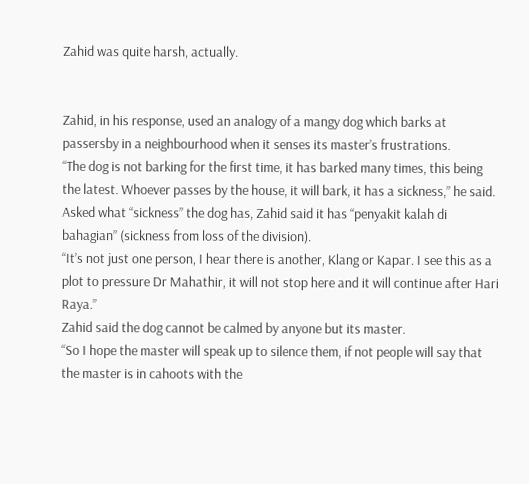Zahid was quite harsh, actually.


Zahid, in his response, used an analogy of a mangy dog which barks at passersby in a neighbourhood when it senses its master’s frustrations.
“The dog is not barking for the first time, it has barked many times, this being the latest. Whoever passes by the house, it will bark, it has a sickness,” he said.
Asked what “sickness” the dog has, Zahid said it has “penyakit kalah di bahagian” (sickness from loss of the division).
“It’s not just one person, I hear there is another, Klang or Kapar. I see this as a plot to pressure Dr Mahathir, it will not stop here and it will continue after Hari Raya.”
Zahid said the dog cannot be calmed by anyone but its master.
“So I hope the master will speak up to silence them, if not people will say that the master is in cahoots with the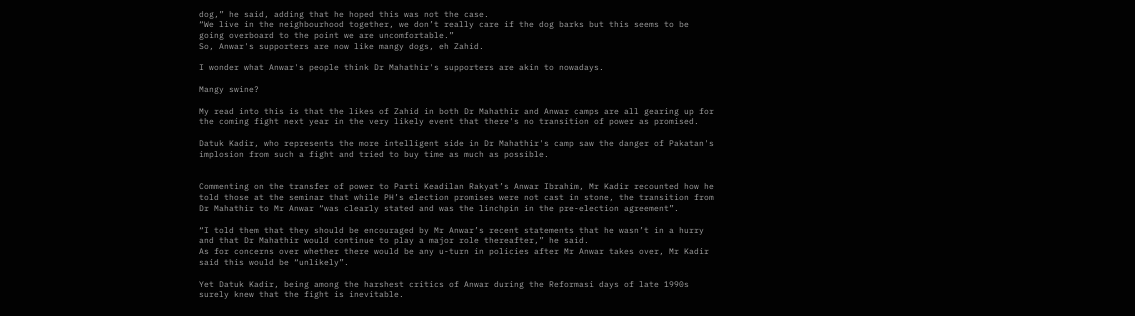dog,” he said, adding that he hoped this was not the case.
“We live in the neighbourhood together, we don’t really care if the dog barks but this seems to be going overboard to the point we are uncomfortable.”
So, Anwar's supporters are now like mangy dogs, eh Zahid.

I wonder what Anwar's people think Dr Mahathir's supporters are akin to nowadays.

Mangy swine?

My read into this is that the likes of Zahid in both Dr Mahathir and Anwar camps are all gearing up for the coming fight next year in the very likely event that there's no transition of power as promised.

Datuk Kadir, who represents the more intelligent side in Dr Mahathir's camp saw the danger of Pakatan's implosion from such a fight and tried to buy time as much as possible.


Commenting on the transfer of power to Parti Keadilan Rakyat’s Anwar Ibrahim, Mr Kadir recounted how he told those at the seminar that while PH’s election promises were not cast in stone, the transition from Dr Mahathir to Mr Anwar “was clearly stated and was the linchpin in the pre-election agreement”.

“I told them that they should be encouraged by Mr Anwar’s recent statements that he wasn’t in a hurry and that Dr Mahathir would continue to play a major role thereafter,” he said.
As for concerns over whether there would be any u-turn in policies after Mr Anwar takes over, Mr Kadir said this would be “unlikely”.

Yet Datuk Kadir, being among the harshest critics of Anwar during the Reformasi days of late 1990s surely knew that the fight is inevitable.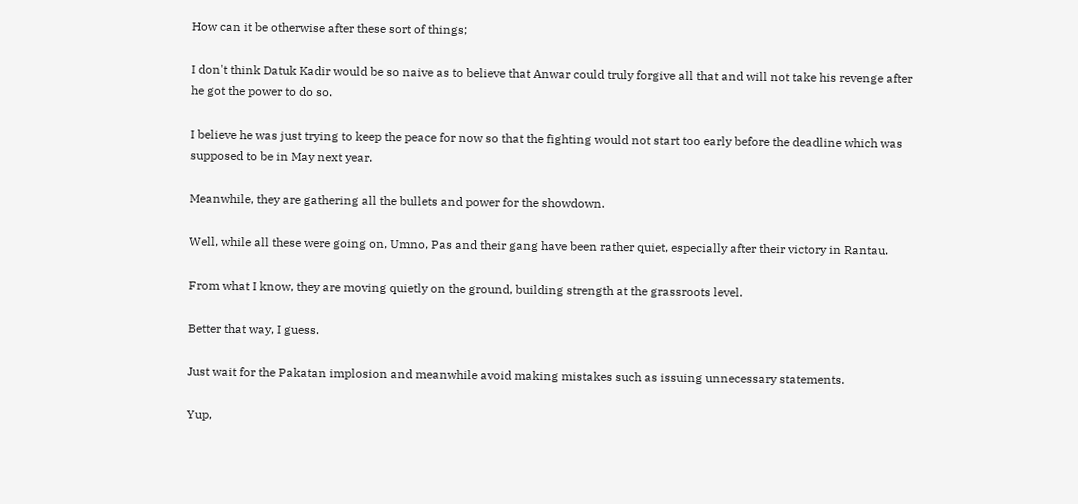How can it be otherwise after these sort of things;

I don't think Datuk Kadir would be so naive as to believe that Anwar could truly forgive all that and will not take his revenge after he got the power to do so.

I believe he was just trying to keep the peace for now so that the fighting would not start too early before the deadline which was supposed to be in May next year.

Meanwhile, they are gathering all the bullets and power for the showdown.

Well, while all these were going on, Umno, Pas and their gang have been rather quiet, especially after their victory in Rantau.

From what I know, they are moving quietly on the ground, building strength at the grassroots level.

Better that way, I guess.

Just wait for the Pakatan implosion and meanwhile avoid making mistakes such as issuing unnecessary statements.

Yup,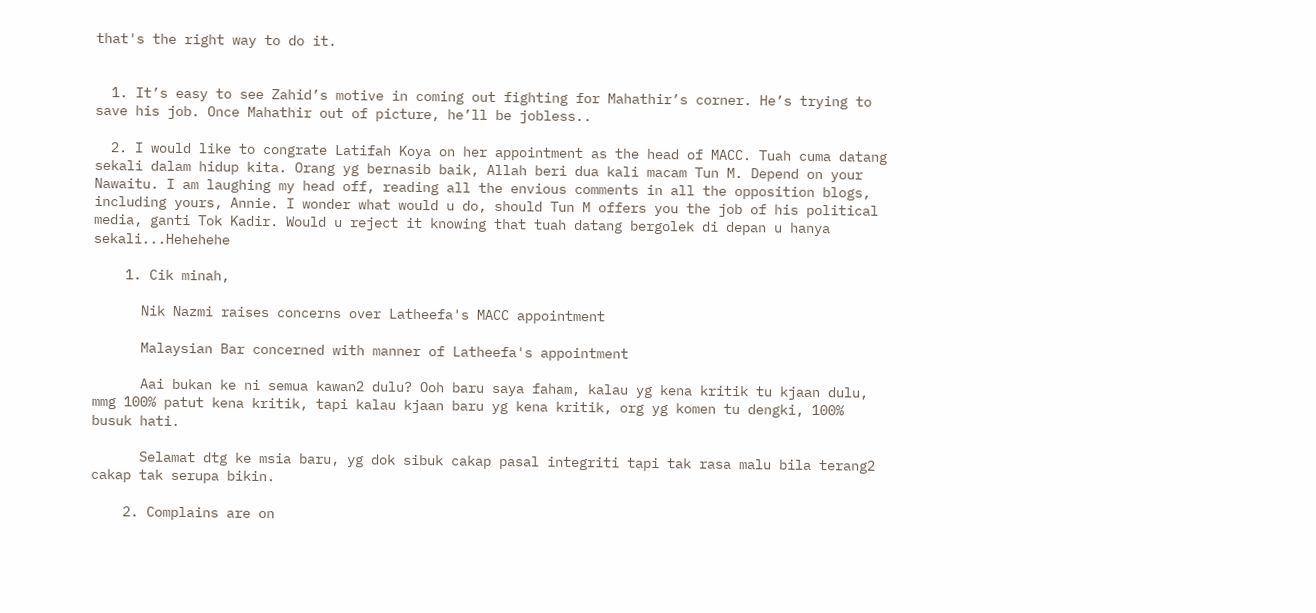that's the right way to do it.


  1. It’s easy to see Zahid’s motive in coming out fighting for Mahathir’s corner. He’s trying to save his job. Once Mahathir out of picture, he’ll be jobless..

  2. I would like to congrate Latifah Koya on her appointment as the head of MACC. Tuah cuma datang sekali dalam hidup kita. Orang yg bernasib baik, Allah beri dua kali macam Tun M. Depend on your Nawaitu. I am laughing my head off, reading all the envious comments in all the opposition blogs, including yours, Annie. I wonder what would u do, should Tun M offers you the job of his political media, ganti Tok Kadir. Would u reject it knowing that tuah datang bergolek di depan u hanya sekali...Hehehehe

    1. Cik minah,

      Nik Nazmi raises concerns over Latheefa's MACC appointment

      Malaysian Bar concerned with manner of Latheefa's appointment

      Aai bukan ke ni semua kawan2 dulu? Ooh baru saya faham, kalau yg kena kritik tu kjaan dulu, mmg 100% patut kena kritik, tapi kalau kjaan baru yg kena kritik, org yg komen tu dengki, 100% busuk hati.

      Selamat dtg ke msia baru, yg dok sibuk cakap pasal integriti tapi tak rasa malu bila terang2 cakap tak serupa bikin.

    2. Complains are on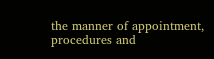the manner of appointment, procedures and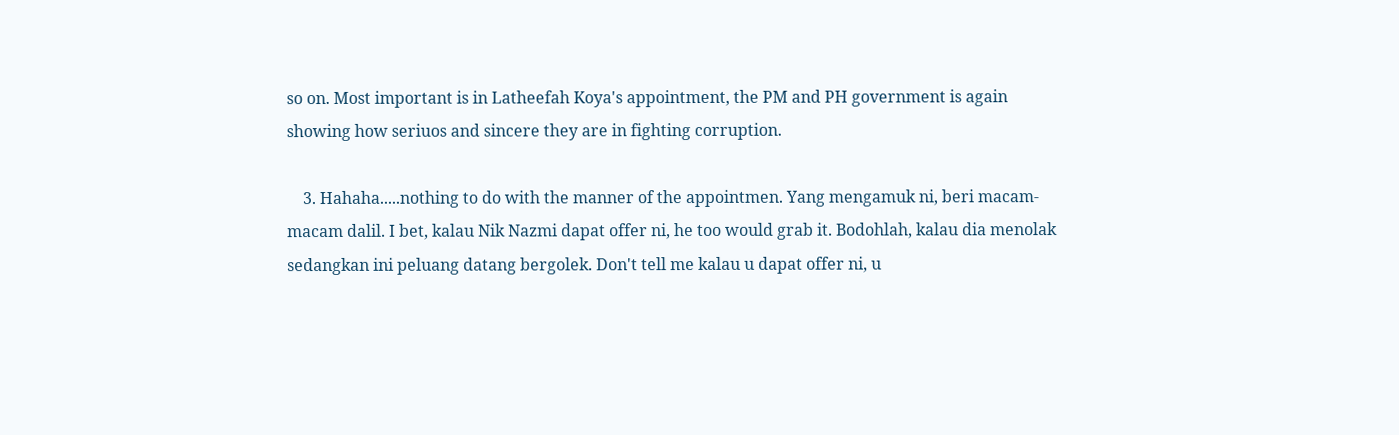so on. Most important is in Latheefah Koya's appointment, the PM and PH government is again showing how seriuos and sincere they are in fighting corruption.

    3. Hahaha.....nothing to do with the manner of the appointmen. Yang mengamuk ni, beri macam-macam dalil. I bet, kalau Nik Nazmi dapat offer ni, he too would grab it. Bodohlah, kalau dia menolak sedangkan ini peluang datang bergolek. Don't tell me kalau u dapat offer ni, u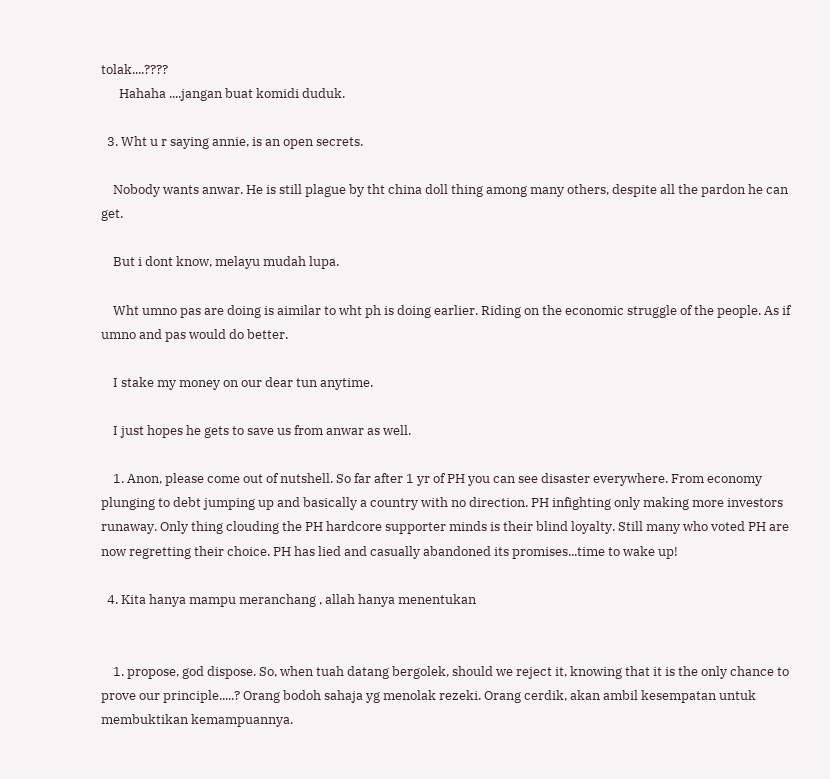tolak....????
      Hahaha ....jangan buat komidi duduk.

  3. Wht u r saying annie, is an open secrets.

    Nobody wants anwar. He is still plague by tht china doll thing among many others, despite all the pardon he can get.

    But i dont know, melayu mudah lupa.

    Wht umno pas are doing is aimilar to wht ph is doing earlier. Riding on the economic struggle of the people. As if umno and pas would do better.

    I stake my money on our dear tun anytime.

    I just hopes he gets to save us from anwar as well.

    1. Anon, please come out of nutshell. So far after 1 yr of PH you can see disaster everywhere. From economy plunging to debt jumping up and basically a country with no direction. PH infighting only making more investors runaway. Only thing clouding the PH hardcore supporter minds is their blind loyalty. Still many who voted PH are now regretting their choice. PH has lied and casually abandoned its promises...time to wake up!

  4. Kita hanya mampu meranchang , allah hanya menentukan


    1. propose, god dispose. So, when tuah datang bergolek, should we reject it, knowing that it is the only chance to prove our principle.....? Orang bodoh sahaja yg menolak rezeki. Orang cerdik, akan ambil kesempatan untuk membuktikan kemampuannya.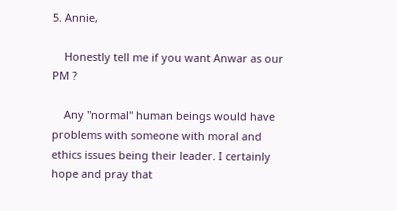5. Annie,

    Honestly tell me if you want Anwar as our PM ?

    Any "normal" human beings would have problems with someone with moral and ethics issues being their leader. I certainly hope and pray that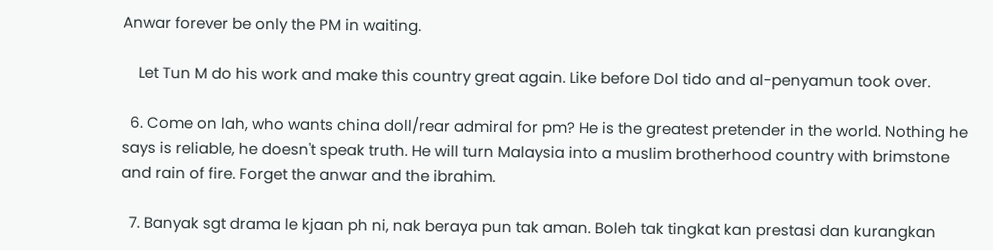Anwar forever be only the PM in waiting.

    Let Tun M do his work and make this country great again. Like before Dol tido and al-penyamun took over.

  6. Come on lah, who wants china doll/rear admiral for pm? He is the greatest pretender in the world. Nothing he says is reliable, he doesn't speak truth. He will turn Malaysia into a muslim brotherhood country with brimstone and rain of fire. Forget the anwar and the ibrahim.

  7. Banyak sgt drama le kjaan ph ni, nak beraya pun tak aman. Boleh tak tingkat kan prestasi dan kurangkan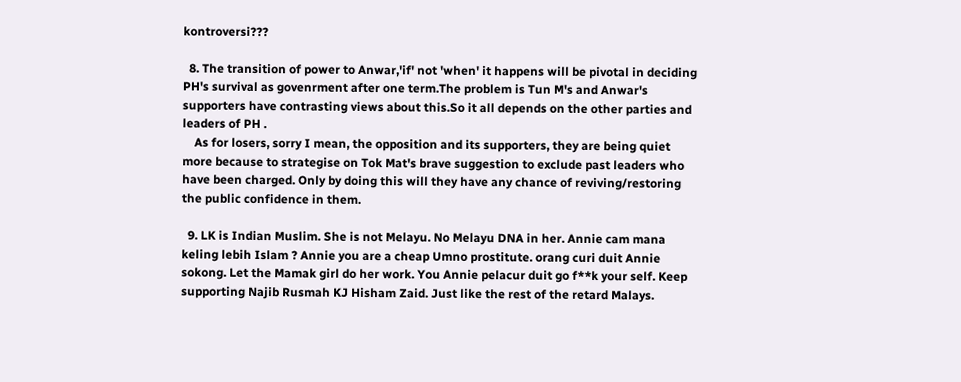kontroversi???

  8. The transition of power to Anwar,'if' not 'when' it happens will be pivotal in deciding PH's survival as govenrment after one term.The problem is Tun M's and Anwar's supporters have contrasting views about this.So it all depends on the other parties and leaders of PH .
    As for losers, sorry I mean, the opposition and its supporters, they are being quiet more because to strategise on Tok Mat's brave suggestion to exclude past leaders who have been charged. Only by doing this will they have any chance of reviving/restoring the public confidence in them.

  9. LK is Indian Muslim. She is not Melayu. No Melayu DNA in her. Annie cam mana keling lebih Islam ? Annie you are a cheap Umno prostitute. orang curi duit Annie sokong. Let the Mamak girl do her work. You Annie pelacur duit go f**k your self. Keep supporting Najib Rusmah KJ Hisham Zaid. Just like the rest of the retard Malays.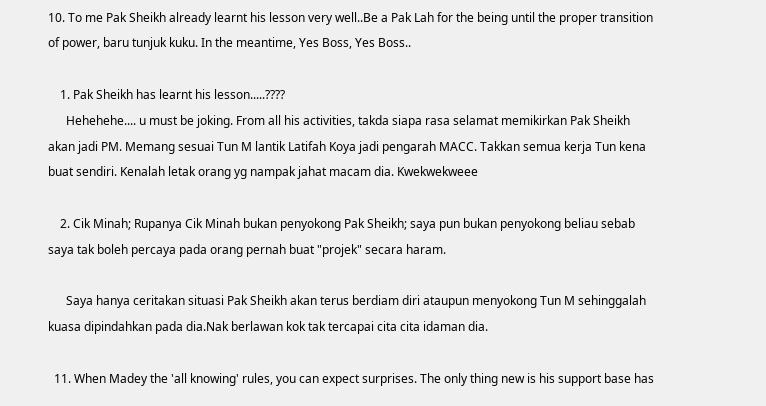10. To me Pak Sheikh already learnt his lesson very well..Be a Pak Lah for the being until the proper transition of power, baru tunjuk kuku. In the meantime, Yes Boss, Yes Boss..

    1. Pak Sheikh has learnt his lesson.....????
      Hehehehe.... u must be joking. From all his activities, takda siapa rasa selamat memikirkan Pak Sheikh akan jadi PM. Memang sesuai Tun M lantik Latifah Koya jadi pengarah MACC. Takkan semua kerja Tun kena buat sendiri. Kenalah letak orang yg nampak jahat macam dia. Kwekwekweee

    2. Cik Minah; Rupanya Cik Minah bukan penyokong Pak Sheikh; saya pun bukan penyokong beliau sebab saya tak boleh percaya pada orang pernah buat "projek" secara haram.

      Saya hanya ceritakan situasi Pak Sheikh akan terus berdiam diri ataupun menyokong Tun M sehinggalah kuasa dipindahkan pada dia.Nak berlawan kok tak tercapai cita cita idaman dia.

  11. When Madey the 'all knowing' rules, you can expect surprises. The only thing new is his support base has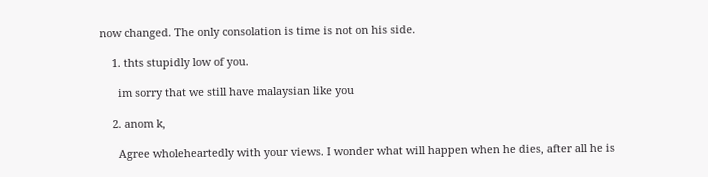now changed. The only consolation is time is not on his side.

    1. thts stupidly low of you.

      im sorry that we still have malaysian like you

    2. anom k,

      Agree wholeheartedly with your views. I wonder what will happen when he dies, after all he is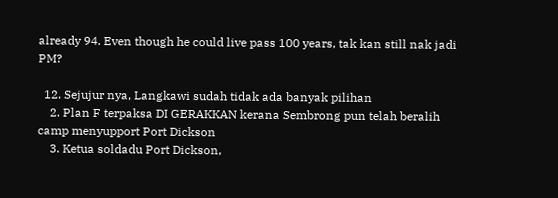already 94. Even though he could live pass 100 years, tak kan still nak jadi PM?

  12. Sejujur nya, Langkawi sudah tidak ada banyak pilihan
    2. Plan F terpaksa DI GERAKKAN kerana Sembrong pun telah beralih camp menyupport Port Dickson
    3. Ketua soldadu Port Dickson,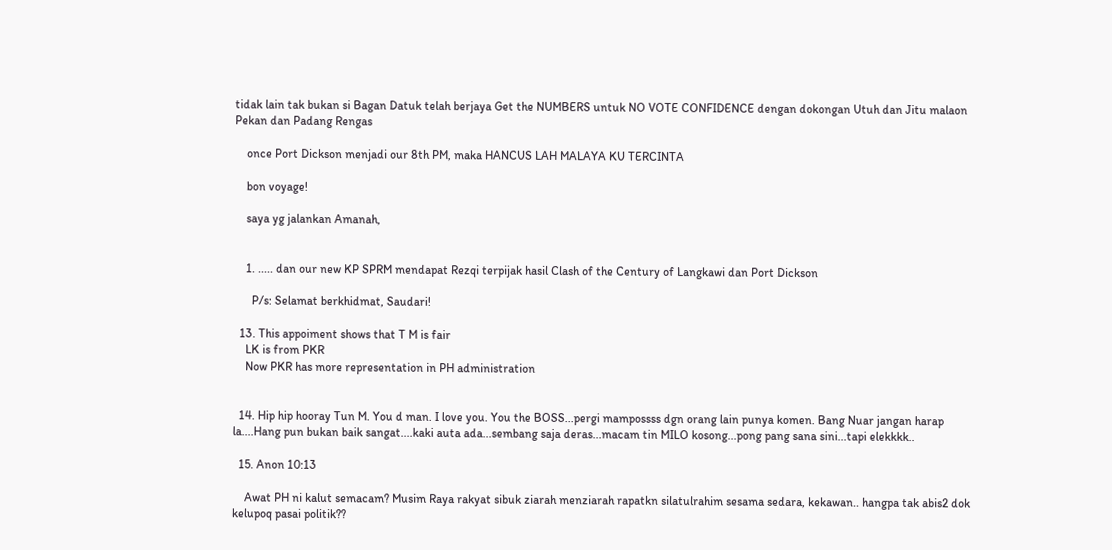tidak lain tak bukan si Bagan Datuk telah berjaya Get the NUMBERS untuk NO VOTE CONFIDENCE dengan dokongan Utuh dan Jitu malaon Pekan dan Padang Rengas

    once Port Dickson menjadi our 8th PM, maka HANCUS LAH MALAYA KU TERCINTA

    bon voyage!

    saya yg jalankan Amanah,


    1. ..... dan our new KP SPRM mendapat Rezqi terpijak hasil Clash of the Century of Langkawi dan Port Dickson

      P/s: Selamat berkhidmat, Saudari!

  13. This appoiment shows that T M is fair
    LK is from PKR
    Now PKR has more representation in PH administration


  14. Hip hip hooray Tun M. You d man. I love you. You the BOSS...pergi mampossss dgn orang lain punya komen. Bang Nuar jangan harap la....Hang pun bukan baik sangat....kaki auta ada...sembang saja deras...macam tin MILO kosong...pong pang sana sini...tapi elekkkk..

  15. Anon 10:13

    Awat PH ni kalut semacam? Musim Raya rakyat sibuk ziarah menziarah rapatkn silatulrahim sesama sedara, kekawan.. hangpa tak abis2 dok kelupoq pasai politik??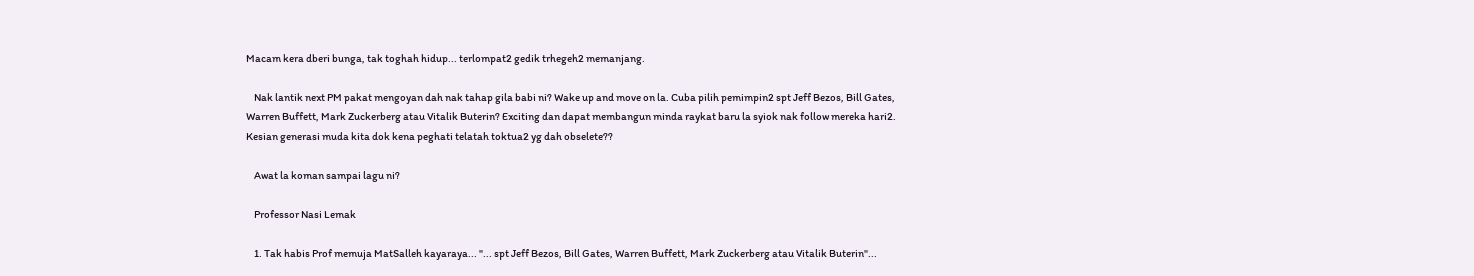Macam kera dberi bunga, tak toghah hidup... terlompat2 gedik trhegeh2 memanjang.

    Nak lantik next PM pakat mengoyan dah nak tahap gila babi ni? Wake up and move on la. Cuba pilih pemimpin2 spt Jeff Bezos, Bill Gates, Warren Buffett, Mark Zuckerberg atau Vitalik Buterin? Exciting dan dapat membangun minda raykat baru la syiok nak follow mereka hari2. Kesian generasi muda kita dok kena peghati telatah toktua2 yg dah obselete??

    Awat la koman sampai lagu ni?

    Professor Nasi Lemak

    1. Tak habis Prof memuja MatSalleh kayaraya... "... spt Jeff Bezos, Bill Gates, Warren Buffett, Mark Zuckerberg atau Vitalik Buterin"...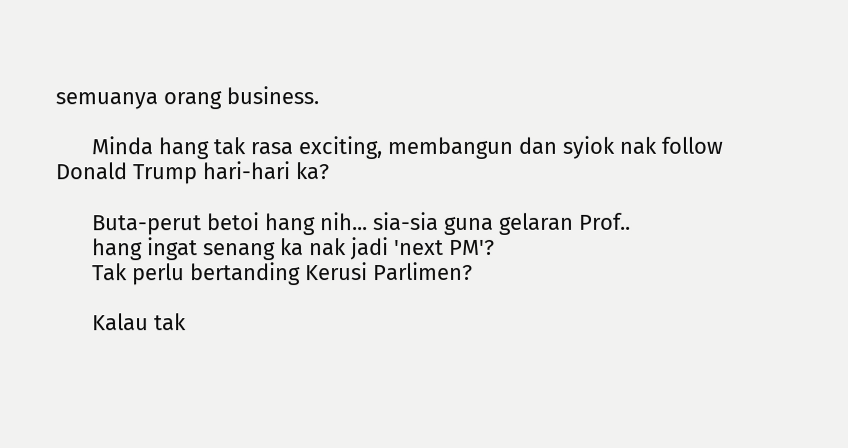semuanya orang business.

      Minda hang tak rasa exciting, membangun dan syiok nak follow Donald Trump hari-hari ka?

      Buta-perut betoi hang nih... sia-sia guna gelaran Prof..
      hang ingat senang ka nak jadi 'next PM'?
      Tak perlu bertanding Kerusi Parlimen?

      Kalau tak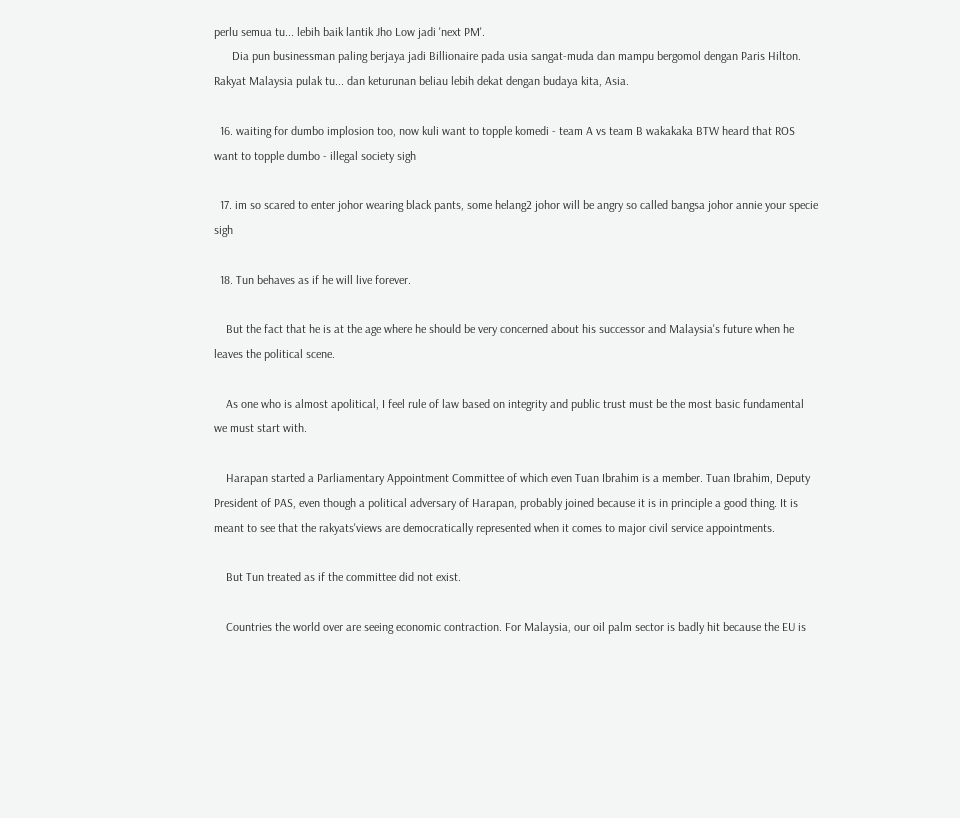perlu semua tu... lebih baik lantik Jho Low jadi 'next PM'.
      Dia pun businessman paling berjaya jadi Billionaire pada usia sangat-muda dan mampu bergomol dengan Paris Hilton. Rakyat Malaysia pulak tu... dan keturunan beliau lebih dekat dengan budaya kita, Asia.

  16. waiting for dumbo implosion too, now kuli want to topple komedi - team A vs team B wakakaka BTW heard that ROS want to topple dumbo - illegal society sigh

  17. im so scared to enter johor wearing black pants, some helang2 johor will be angry so called bangsa johor annie your specie sigh

  18. Tun behaves as if he will live forever.

    But the fact that he is at the age where he should be very concerned about his successor and Malaysia's future when he leaves the political scene.

    As one who is almost apolitical, I feel rule of law based on integrity and public trust must be the most basic fundamental we must start with.

    Harapan started a Parliamentary Appointment Committee of which even Tuan Ibrahim is a member. Tuan Ibrahim, Deputy President of PAS, even though a political adversary of Harapan, probably joined because it is in principle a good thing. It is meant to see that the rakyats'views are democratically represented when it comes to major civil service appointments.

    But Tun treated as if the committee did not exist.

    Countries the world over are seeing economic contraction. For Malaysia, our oil palm sector is badly hit because the EU is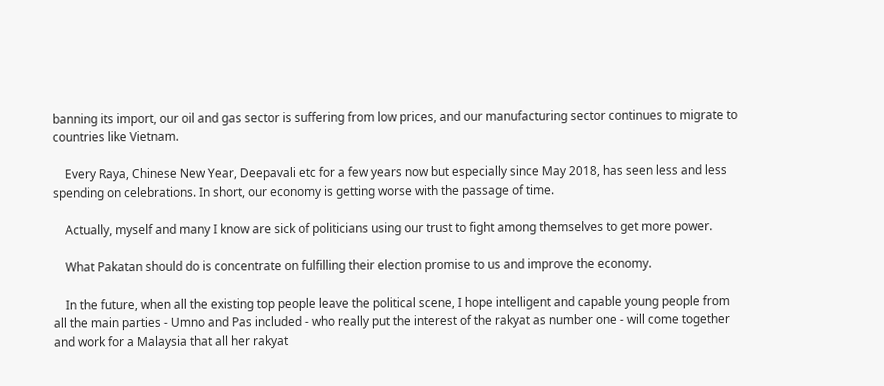banning its import, our oil and gas sector is suffering from low prices, and our manufacturing sector continues to migrate to countries like Vietnam.

    Every Raya, Chinese New Year, Deepavali etc for a few years now but especially since May 2018, has seen less and less spending on celebrations. In short, our economy is getting worse with the passage of time.

    Actually, myself and many I know are sick of politicians using our trust to fight among themselves to get more power.

    What Pakatan should do is concentrate on fulfilling their election promise to us and improve the economy.

    In the future, when all the existing top people leave the political scene, I hope intelligent and capable young people from all the main parties - Umno and Pas included - who really put the interest of the rakyat as number one - will come together and work for a Malaysia that all her rakyat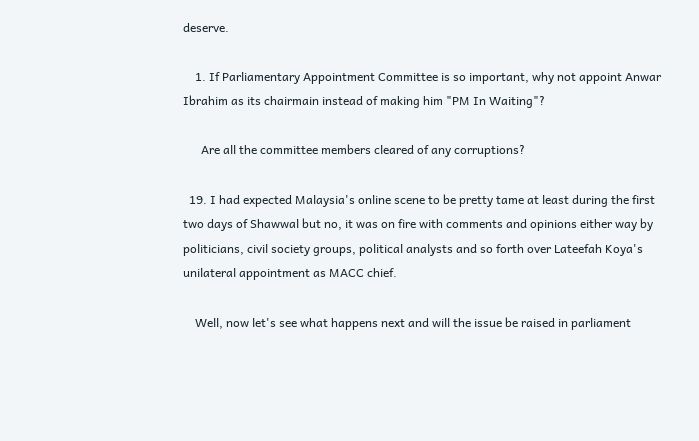deserve.

    1. If Parliamentary Appointment Committee is so important, why not appoint Anwar Ibrahim as its chairmain instead of making him "PM In Waiting"?

      Are all the committee members cleared of any corruptions?

  19. I had expected Malaysia's online scene to be pretty tame at least during the first two days of Shawwal but no, it was on fire with comments and opinions either way by politicians, civil society groups, political analysts and so forth over Lateefah Koya's unilateral appointment as MACC chief.

    Well, now let's see what happens next and will the issue be raised in parliament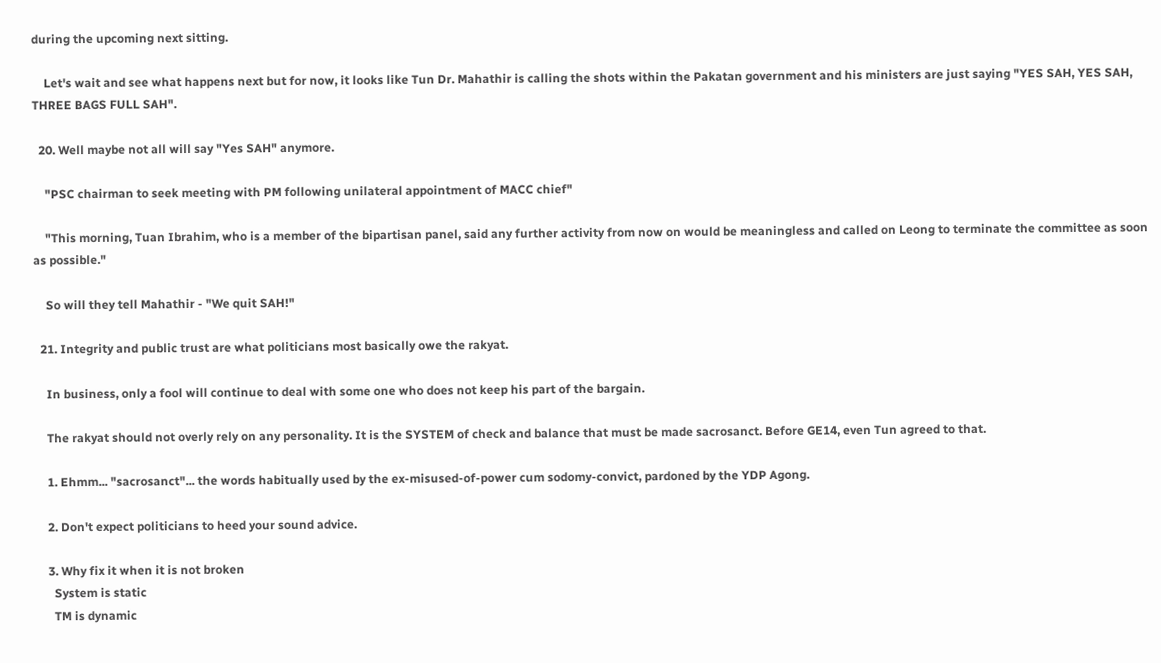during the upcoming next sitting.

    Let's wait and see what happens next but for now, it looks like Tun Dr. Mahathir is calling the shots within the Pakatan government and his ministers are just saying "YES SAH, YES SAH, THREE BAGS FULL SAH".

  20. Well maybe not all will say "Yes SAH" anymore.

    "PSC chairman to seek meeting with PM following unilateral appointment of MACC chief"

    "This morning, Tuan Ibrahim, who is a member of the bipartisan panel, said any further activity from now on would be meaningless and called on Leong to terminate the committee as soon as possible."

    So will they tell Mahathir - "We quit SAH!"

  21. Integrity and public trust are what politicians most basically owe the rakyat.

    In business, only a fool will continue to deal with some one who does not keep his part of the bargain.

    The rakyat should not overly rely on any personality. It is the SYSTEM of check and balance that must be made sacrosanct. Before GE14, even Tun agreed to that.

    1. Ehmm... "sacrosanct"... the words habitually used by the ex-misused-of-power cum sodomy-convict, pardoned by the YDP Agong.

    2. Don't expect politicians to heed your sound advice.

    3. Why fix it when it is not broken
      System is static
      TM is dynamic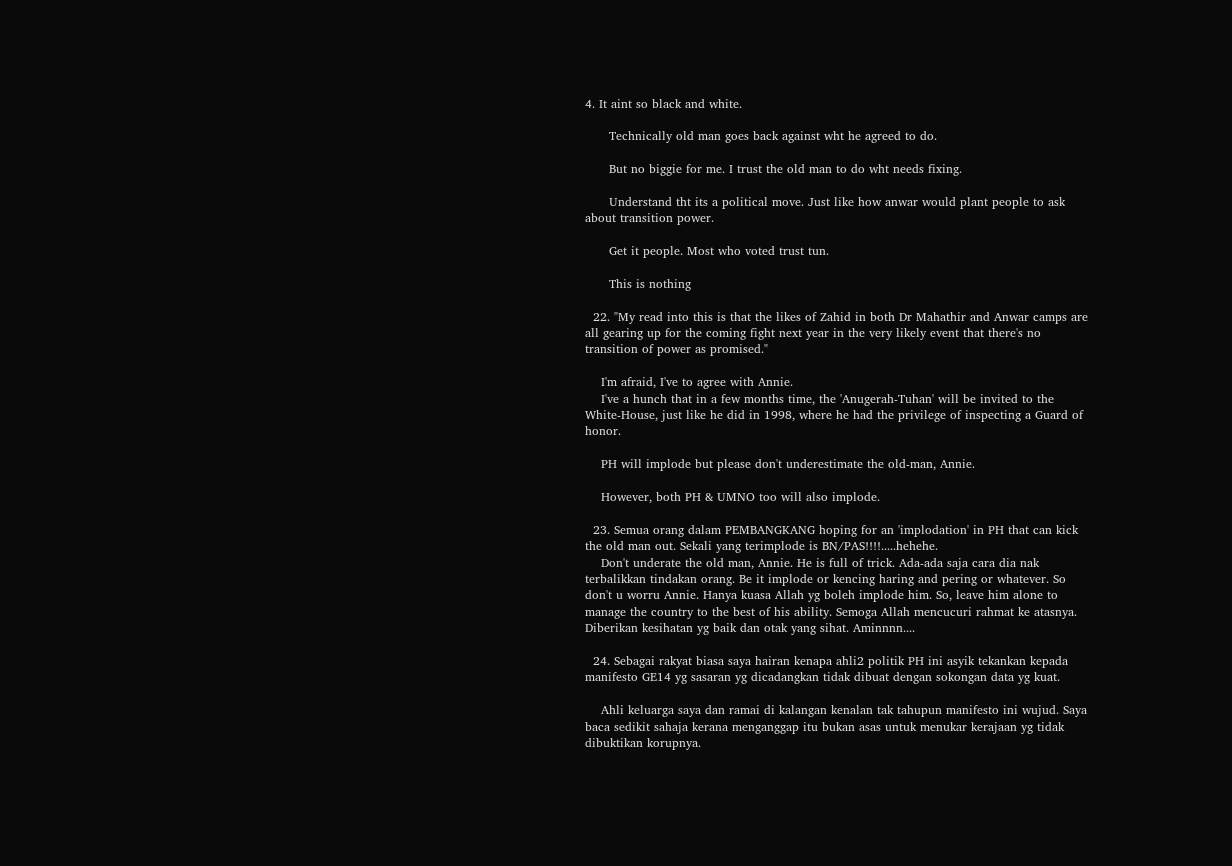4. It aint so black and white.

      Technically old man goes back against wht he agreed to do.

      But no biggie for me. I trust the old man to do wht needs fixing.

      Understand tht its a political move. Just like how anwar would plant people to ask about transition power.

      Get it people. Most who voted trust tun.

      This is nothing

  22. "My read into this is that the likes of Zahid in both Dr Mahathir and Anwar camps are all gearing up for the coming fight next year in the very likely event that there's no transition of power as promised."

    I'm afraid, I've to agree with Annie.
    I've a hunch that in a few months time, the 'Anugerah-Tuhan' will be invited to the White-House, just like he did in 1998, where he had the privilege of inspecting a Guard of honor.

    PH will implode but please don't underestimate the old-man, Annie.

    However, both PH & UMNO too will also implode.

  23. Semua orang dalam PEMBANGKANG hoping for an 'implodation' in PH that can kick the old man out. Sekali yang terimplode is BN/PAS!!!!.....hehehe.
    Don't underate the old man, Annie. He is full of trick. Ada-ada saja cara dia nak terbalikkan tindakan orang. Be it implode or kencing haring and pering or whatever. So don't u worru Annie. Hanya kuasa Allah yg boleh implode him. So, leave him alone to manage the country to the best of his ability. Semoga Allah mencucuri rahmat ke atasnya. Diberikan kesihatan yg baik dan otak yang sihat. Aminnnn....

  24. Sebagai rakyat biasa saya hairan kenapa ahli2 politik PH ini asyik tekankan kepada manifesto GE14 yg sasaran yg dicadangkan tidak dibuat dengan sokongan data yg kuat.

    Ahli keluarga saya dan ramai di kalangan kenalan tak tahupun manifesto ini wujud. Saya baca sedikit sahaja kerana menganggap itu bukan asas untuk menukar kerajaan yg tidak dibuktikan korupnya.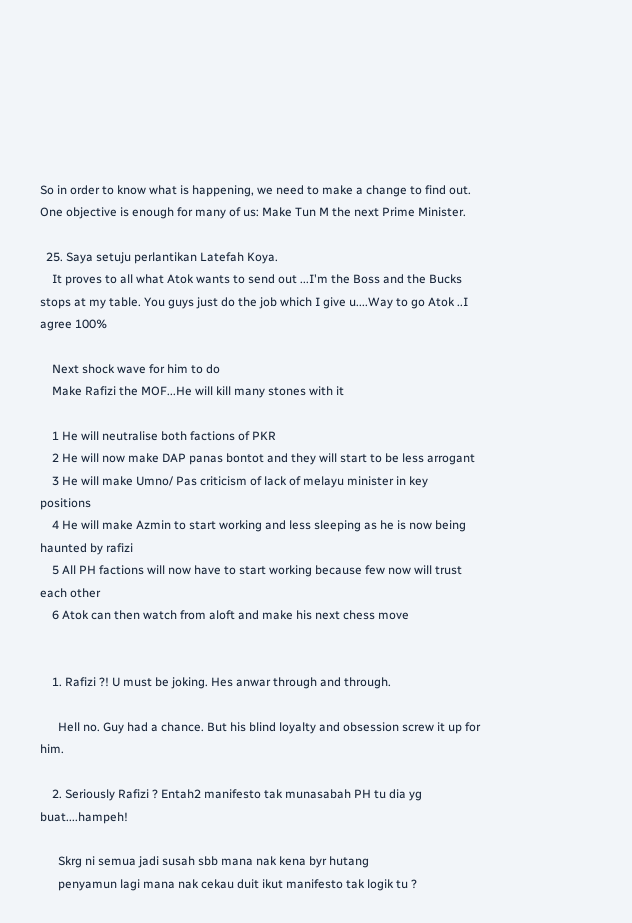So in order to know what is happening, we need to make a change to find out. One objective is enough for many of us: Make Tun M the next Prime Minister.

  25. Saya setuju perlantikan Latefah Koya.
    It proves to all what Atok wants to send out ...I'm the Boss and the Bucks stops at my table. You guys just do the job which I give u....Way to go Atok ..I agree 100%

    Next shock wave for him to do
    Make Rafizi the MOF...He will kill many stones with it

    1 He will neutralise both factions of PKR
    2 He will now make DAP panas bontot and they will start to be less arrogant
    3 He will make Umno/ Pas criticism of lack of melayu minister in key positions
    4 He will make Azmin to start working and less sleeping as he is now being haunted by rafizi
    5 All PH factions will now have to start working because few now will trust each other
    6 Atok can then watch from aloft and make his next chess move


    1. Rafizi ?! U must be joking. Hes anwar through and through.

      Hell no. Guy had a chance. But his blind loyalty and obsession screw it up for him.

    2. Seriously Rafizi ? Entah2 manifesto tak munasabah PH tu dia yg buat....hampeh!

      Skrg ni semua jadi susah sbb mana nak kena byr hutang
      penyamun lagi mana nak cekau duit ikut manifesto tak logik tu ?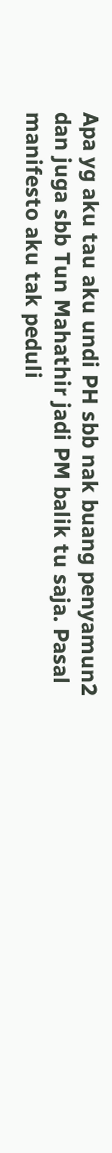Apa yg aku tau aku undi PH sbb nak buang penyamun2 dan juga sbb Tun Mahathir jadi PM balik tu saja. Pasal manifesto aku tak peduli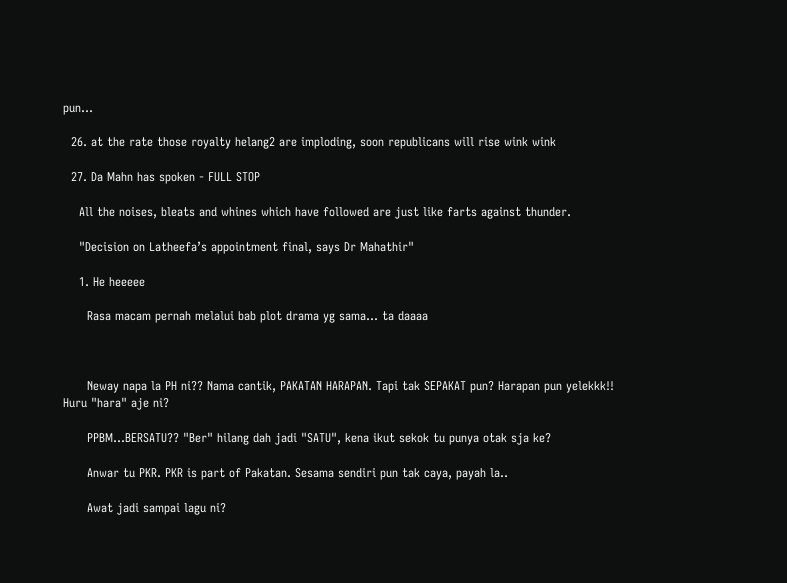pun...

  26. at the rate those royalty helang2 are imploding, soon republicans will rise wink wink

  27. Da Mahn has spoken - FULL STOP

    All the noises, bleats and whines which have followed are just like farts against thunder.

    "Decision on Latheefa’s appointment final, says Dr Mahathir"

    1. He heeeee

      Rasa macam pernah melalui bab plot drama yg sama... ta daaaa



      Neway napa la PH ni?? Nama cantik, PAKATAN HARAPAN. Tapi tak SEPAKAT pun? Harapan pun yelekkk!! Huru "hara" aje ni?

      PPBM...BERSATU?? "Ber" hilang dah jadi "SATU", kena ikut sekok tu punya otak sja ke?

      Anwar tu PKR. PKR is part of Pakatan. Sesama sendiri pun tak caya, payah la..

      Awat jadi sampai lagu ni?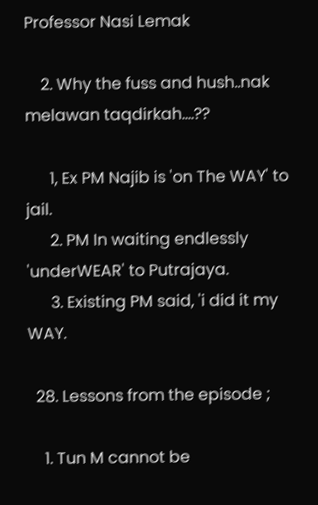Professor Nasi Lemak

    2. Why the fuss and hush..nak melawan taqdirkah....??

      1, Ex PM Najib is 'on The WAY' to jail.
      2. PM In waiting endlessly 'underWEAR' to Putrajaya.
      3. Existing PM said, 'i did it my WAY.

  28. Lessons from the episode ;

    1. Tun M cannot be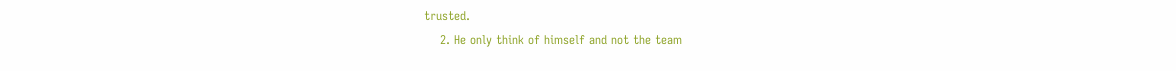trusted.
    2. He only think of himself and not the team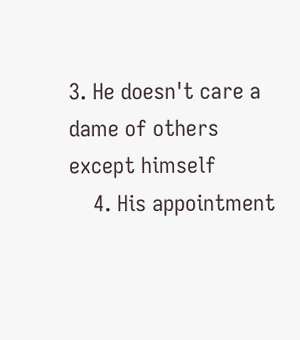3. He doesn't care a dame of others except himself
    4. His appointment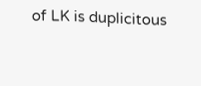of LK is duplicitous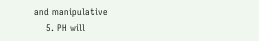and manipulative
    5. PH will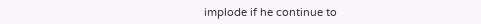implode if he continue to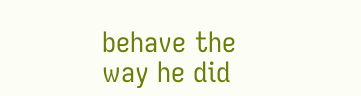behave the way he did